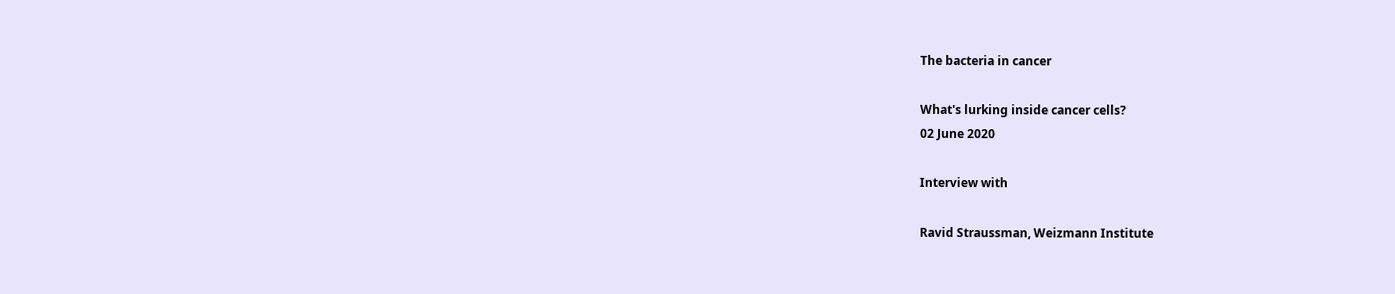The bacteria in cancer

What's lurking inside cancer cells?
02 June 2020

Interview with

Ravid Straussman, Weizmann Institute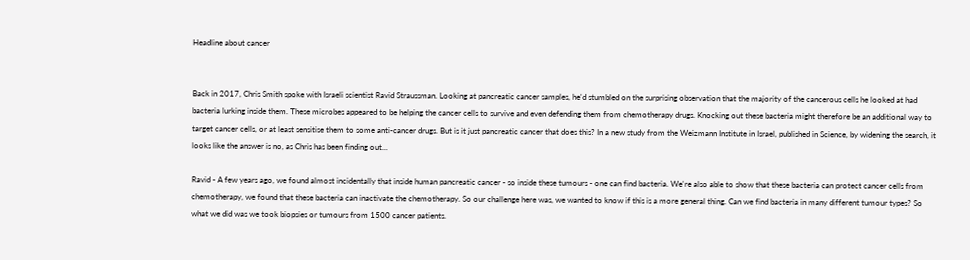Headline about cancer


Back in 2017, Chris Smith spoke with Israeli scientist Ravid Straussman. Looking at pancreatic cancer samples, he'd stumbled on the surprising observation that the majority of the cancerous cells he looked at had bacteria lurking inside them. These microbes appeared to be helping the cancer cells to survive and even defending them from chemotherapy drugs. Knocking out these bacteria might therefore be an additional way to target cancer cells, or at least sensitise them to some anti-cancer drugs. But is it just pancreatic cancer that does this? In a new study from the Weizmann Institute in Israel, published in Science, by widening the search, it looks like the answer is no, as Chris has been finding out...

Ravid - A few years ago, we found almost incidentally that inside human pancreatic cancer - so inside these tumours - one can find bacteria. We're also able to show that these bacteria can protect cancer cells from chemotherapy, we found that these bacteria can inactivate the chemotherapy. So our challenge here was, we wanted to know if this is a more general thing. Can we find bacteria in many different tumour types? So what we did was we took biopsies or tumours from 1500 cancer patients.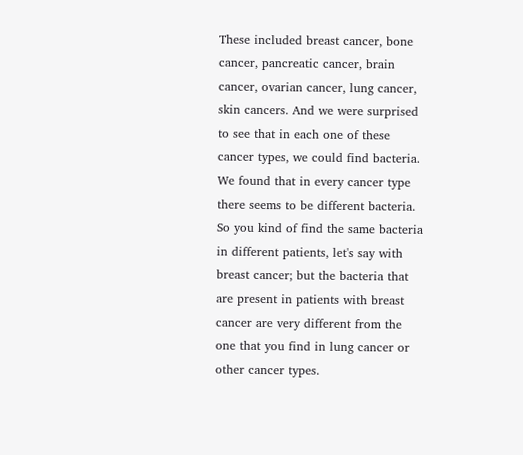These included breast cancer, bone cancer, pancreatic cancer, brain cancer, ovarian cancer, lung cancer, skin cancers. And we were surprised to see that in each one of these cancer types, we could find bacteria. We found that in every cancer type there seems to be different bacteria. So you kind of find the same bacteria in different patients, let's say with breast cancer; but the bacteria that are present in patients with breast cancer are very different from the one that you find in lung cancer or other cancer types.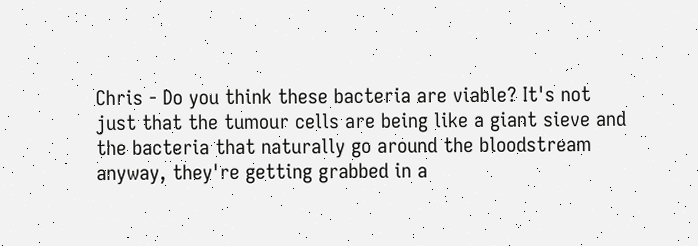Chris - Do you think these bacteria are viable? It's not just that the tumour cells are being like a giant sieve and the bacteria that naturally go around the bloodstream anyway, they're getting grabbed in a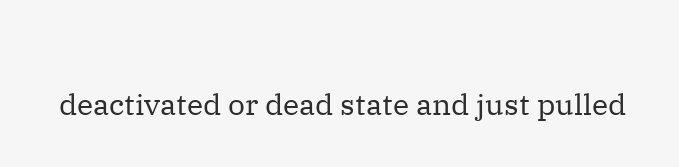deactivated or dead state and just pulled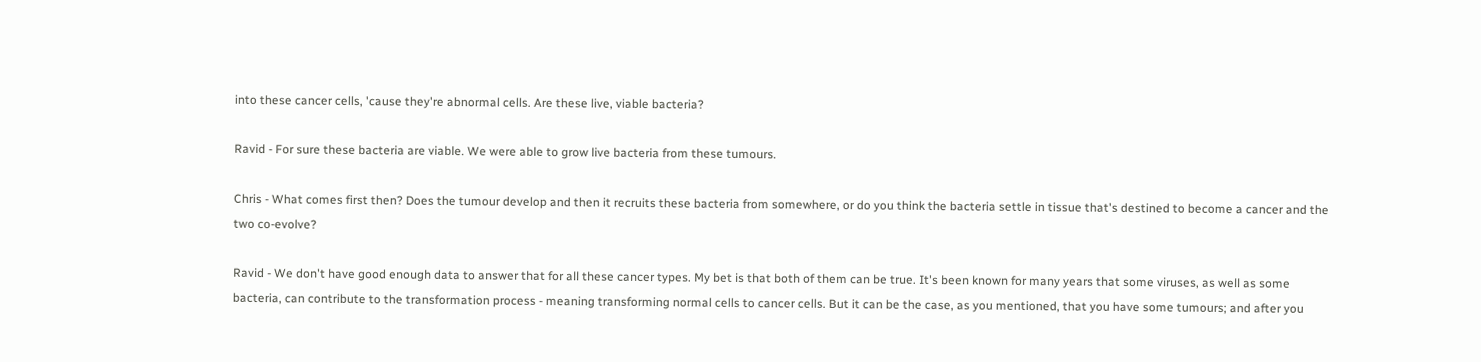into these cancer cells, 'cause they're abnormal cells. Are these live, viable bacteria?

Ravid - For sure these bacteria are viable. We were able to grow live bacteria from these tumours.

Chris - What comes first then? Does the tumour develop and then it recruits these bacteria from somewhere, or do you think the bacteria settle in tissue that's destined to become a cancer and the two co-evolve?

Ravid - We don't have good enough data to answer that for all these cancer types. My bet is that both of them can be true. It's been known for many years that some viruses, as well as some bacteria, can contribute to the transformation process - meaning transforming normal cells to cancer cells. But it can be the case, as you mentioned, that you have some tumours; and after you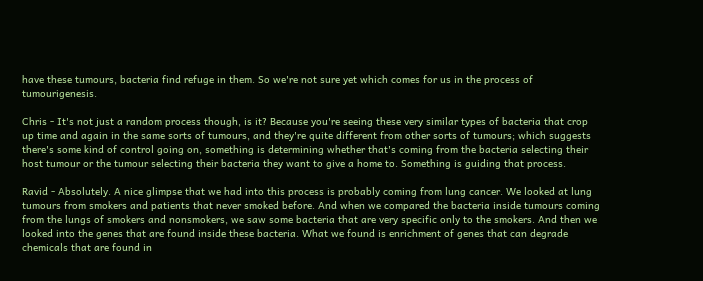have these tumours, bacteria find refuge in them. So we're not sure yet which comes for us in the process of tumourigenesis.

Chris - It's not just a random process though, is it? Because you're seeing these very similar types of bacteria that crop up time and again in the same sorts of tumours, and they're quite different from other sorts of tumours; which suggests there's some kind of control going on, something is determining whether that's coming from the bacteria selecting their host tumour or the tumour selecting their bacteria they want to give a home to. Something is guiding that process.

Ravid - Absolutely. A nice glimpse that we had into this process is probably coming from lung cancer. We looked at lung tumours from smokers and patients that never smoked before. And when we compared the bacteria inside tumours coming from the lungs of smokers and nonsmokers, we saw some bacteria that are very specific only to the smokers. And then we looked into the genes that are found inside these bacteria. What we found is enrichment of genes that can degrade chemicals that are found in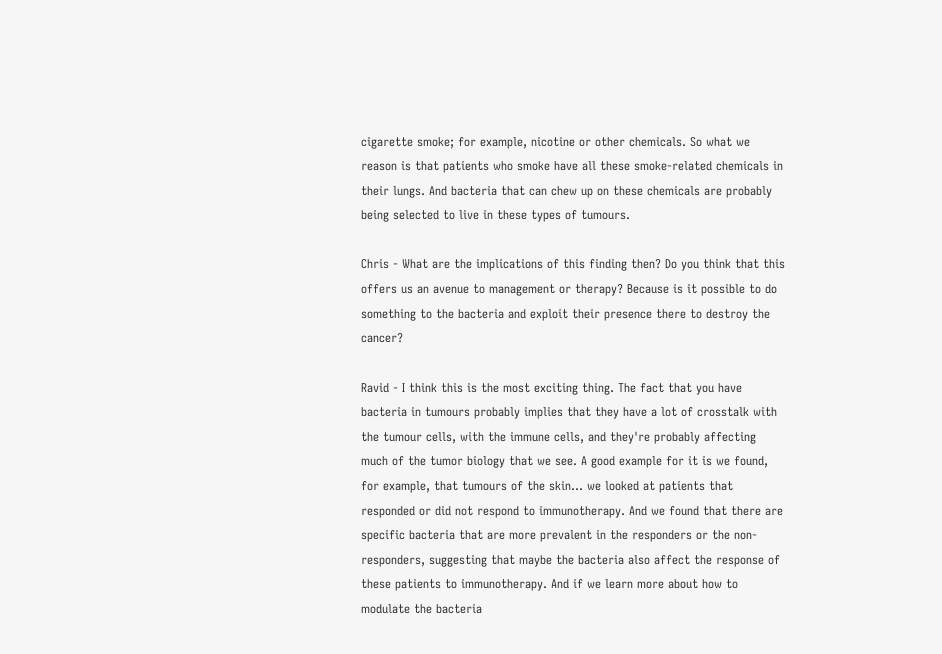cigarette smoke; for example, nicotine or other chemicals. So what we reason is that patients who smoke have all these smoke-related chemicals in their lungs. And bacteria that can chew up on these chemicals are probably being selected to live in these types of tumours.

Chris - What are the implications of this finding then? Do you think that this offers us an avenue to management or therapy? Because is it possible to do something to the bacteria and exploit their presence there to destroy the cancer?

Ravid - I think this is the most exciting thing. The fact that you have bacteria in tumours probably implies that they have a lot of crosstalk with the tumour cells, with the immune cells, and they're probably affecting much of the tumor biology that we see. A good example for it is we found, for example, that tumours of the skin... we looked at patients that responded or did not respond to immunotherapy. And we found that there are specific bacteria that are more prevalent in the responders or the non-responders, suggesting that maybe the bacteria also affect the response of these patients to immunotherapy. And if we learn more about how to modulate the bacteria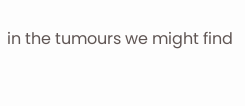in the tumours we might find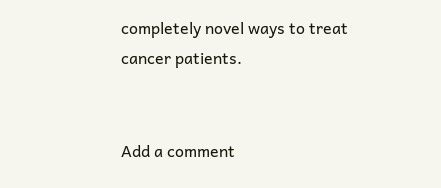completely novel ways to treat cancer patients.


Add a comment